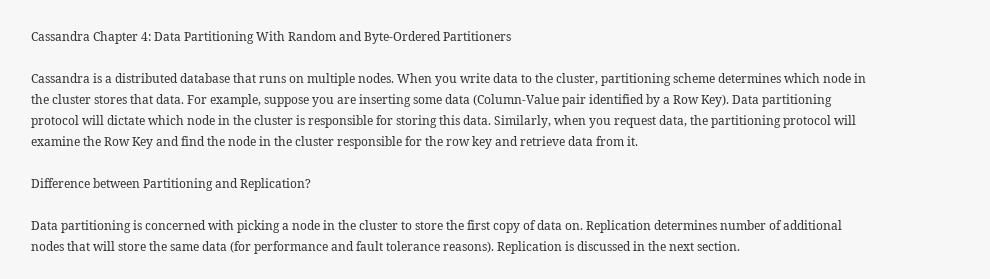Cassandra Chapter 4: Data Partitioning With Random and Byte-Ordered Partitioners

Cassandra is a distributed database that runs on multiple nodes. When you write data to the cluster, partitioning scheme determines which node in the cluster stores that data. For example, suppose you are inserting some data (Column-Value pair identified by a Row Key). Data partitioning protocol will dictate which node in the cluster is responsible for storing this data. Similarly, when you request data, the partitioning protocol will examine the Row Key and find the node in the cluster responsible for the row key and retrieve data from it.

Difference between Partitioning and Replication?

Data partitioning is concerned with picking a node in the cluster to store the first copy of data on. Replication determines number of additional nodes that will store the same data (for performance and fault tolerance reasons). Replication is discussed in the next section.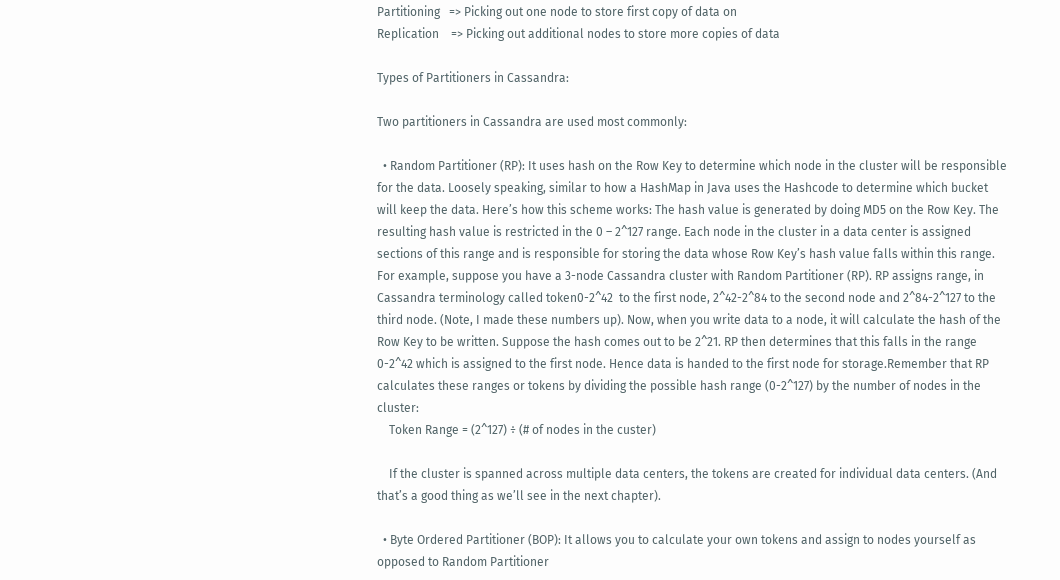Partitioning   => Picking out one node to store first copy of data on
Replication    => Picking out additional nodes to store more copies of data

Types of Partitioners in Cassandra:

Two partitioners in Cassandra are used most commonly:

  • Random Partitioner (RP): It uses hash on the Row Key to determine which node in the cluster will be responsible for the data. Loosely speaking, similar to how a HashMap in Java uses the Hashcode to determine which bucket will keep the data. Here’s how this scheme works: The hash value is generated by doing MD5 on the Row Key. The resulting hash value is restricted in the 0 – 2^127 range. Each node in the cluster in a data center is assigned sections of this range and is responsible for storing the data whose Row Key’s hash value falls within this range. For example, suppose you have a 3-node Cassandra cluster with Random Partitioner (RP). RP assigns range, in Cassandra terminology called token0-2^42  to the first node, 2^42-2^84 to the second node and 2^84-2^127 to the third node. (Note, I made these numbers up). Now, when you write data to a node, it will calculate the hash of the Row Key to be written. Suppose the hash comes out to be 2^21. RP then determines that this falls in the range 0-2^42 which is assigned to the first node. Hence data is handed to the first node for storage.Remember that RP calculates these ranges or tokens by dividing the possible hash range (0-2^127) by the number of nodes in the cluster:
    Token Range = (2^127) ÷ (# of nodes in the custer)

    If the cluster is spanned across multiple data centers, the tokens are created for individual data centers. (And that’s a good thing as we’ll see in the next chapter).

  • Byte Ordered Partitioner (BOP): It allows you to calculate your own tokens and assign to nodes yourself as opposed to Random Partitioner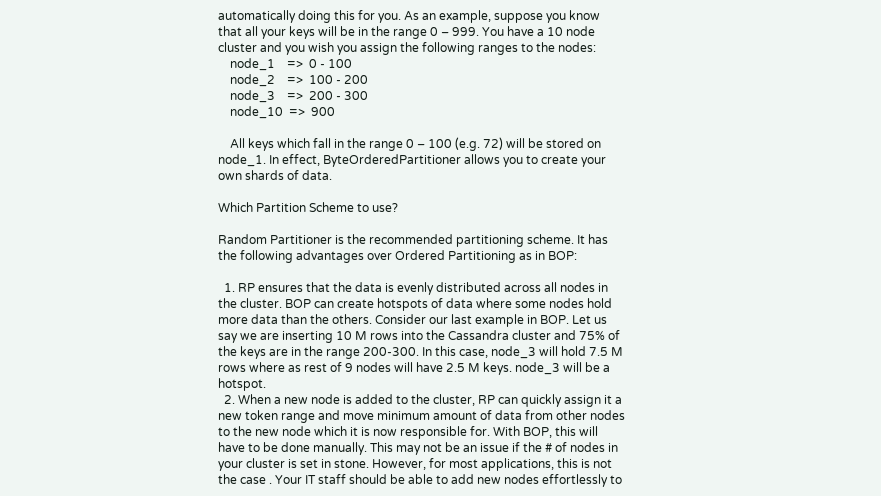automatically doing this for you. As an example, suppose you know that all your keys will be in the range 0 – 999. You have a 10 node cluster and you wish you assign the following ranges to the nodes:
    node_1    =>  0 - 100
    node_2    =>  100 - 200
    node_3    =>  200 - 300
    node_10  =>  900

    All keys which fall in the range 0 – 100 (e.g. 72) will be stored on node_1. In effect, ByteOrderedPartitioner allows you to create your own shards of data.

Which Partition Scheme to use?

Random Partitioner is the recommended partitioning scheme. It has the following advantages over Ordered Partitioning as in BOP:

  1. RP ensures that the data is evenly distributed across all nodes in the cluster. BOP can create hotspots of data where some nodes hold more data than the others. Consider our last example in BOP. Let us say we are inserting 10 M rows into the Cassandra cluster and 75% of the keys are in the range 200-300. In this case, node_3 will hold 7.5 M rows where as rest of 9 nodes will have 2.5 M keys. node_3 will be a hotspot.
  2. When a new node is added to the cluster, RP can quickly assign it a new token range and move minimum amount of data from other nodes to the new node which it is now responsible for. With BOP, this will have to be done manually. This may not be an issue if the # of nodes in your cluster is set in stone. However, for most applications, this is not the case . Your IT staff should be able to add new nodes effortlessly to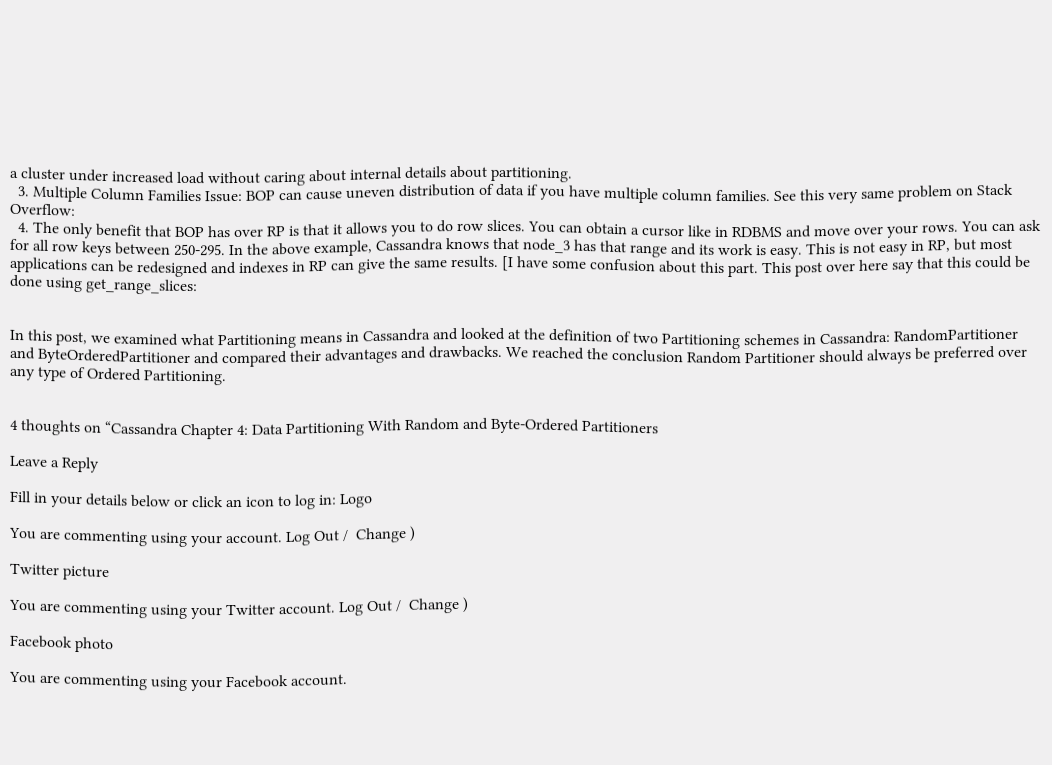a cluster under increased load without caring about internal details about partitioning.
  3. Multiple Column Families Issue: BOP can cause uneven distribution of data if you have multiple column families. See this very same problem on Stack Overflow:
  4. The only benefit that BOP has over RP is that it allows you to do row slices. You can obtain a cursor like in RDBMS and move over your rows. You can ask for all row keys between 250-295. In the above example, Cassandra knows that node_3 has that range and its work is easy. This is not easy in RP, but most applications can be redesigned and indexes in RP can give the same results. [I have some confusion about this part. This post over here say that this could be done using get_range_slices:


In this post, we examined what Partitioning means in Cassandra and looked at the definition of two Partitioning schemes in Cassandra: RandomPartitioner and ByteOrderedPartitioner and compared their advantages and drawbacks. We reached the conclusion Random Partitioner should always be preferred over any type of Ordered Partitioning.


4 thoughts on “Cassandra Chapter 4: Data Partitioning With Random and Byte-Ordered Partitioners

Leave a Reply

Fill in your details below or click an icon to log in: Logo

You are commenting using your account. Log Out /  Change )

Twitter picture

You are commenting using your Twitter account. Log Out /  Change )

Facebook photo

You are commenting using your Facebook account.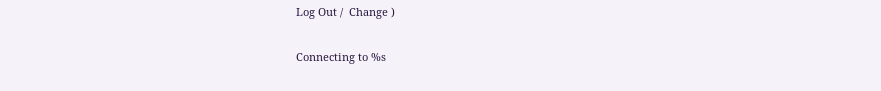Log Out /  Change )

Connecting to %s